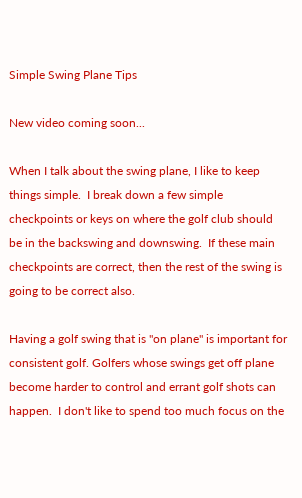Simple Swing Plane Tips

New video coming soon...

When I talk about the swing plane, I like to keep things simple.  I break down a few simple checkpoints or keys on where the golf club should be in the backswing and downswing.  If these main checkpoints are correct, then the rest of the swing is going to be correct also.

Having a golf swing that is "on plane" is important for consistent golf. Golfers whose swings get off plane become harder to control and errant golf shots can happen.  I don't like to spend too much focus on the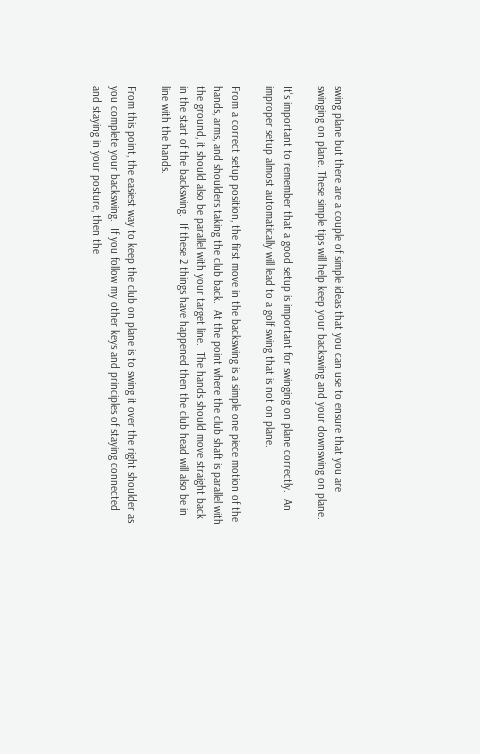swing plane but there are a couple of simple ideas that you can use to ensure that you are swinging on plane. These simple tips will help keep your backswing and your downswing on plane.

It's important to remember that a good setup is important for swinging on plane correctly.  An improper setup almost automatically will lead to a golf swing that is not on plane.

From a correct setup position, the first move in the backswing is a simple one piece motion of the hands, arms, and shoulders taking the club back.  At the point where the club shaft is parallel with the ground, it should also be parallel with your target line.  The hands should move straight back in the start of the backswing.  If these 2 things have happened then the club head will also be in line with the hands.

From this point, the easiest way to keep the club on plane is to swing it over the right shoulder as you complete your backswing.  If you follow my other keys and principles of staying connected and staying in your posture, then the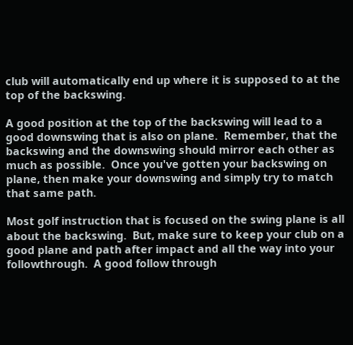club will automatically end up where it is supposed to at the top of the backswing.

A good position at the top of the backswing will lead to a good downswing that is also on plane.  Remember, that the backswing and the downswing should mirror each other as much as possible.  Once you've gotten your backswing on plane, then make your downswing and simply try to match that same path.

Most golf instruction that is focused on the swing plane is all about the backswing.  But, make sure to keep your club on a good plane and path after impact and all the way into your followthrough.  A good follow through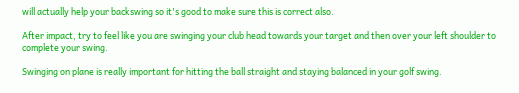will actually help your backswing so it's good to make sure this is correct also.

After impact, try to feel like you are swinging your club head towards your target and then over your left shoulder to complete your swing.

Swinging on plane is really important for hitting the ball straight and staying balanced in your golf swing.